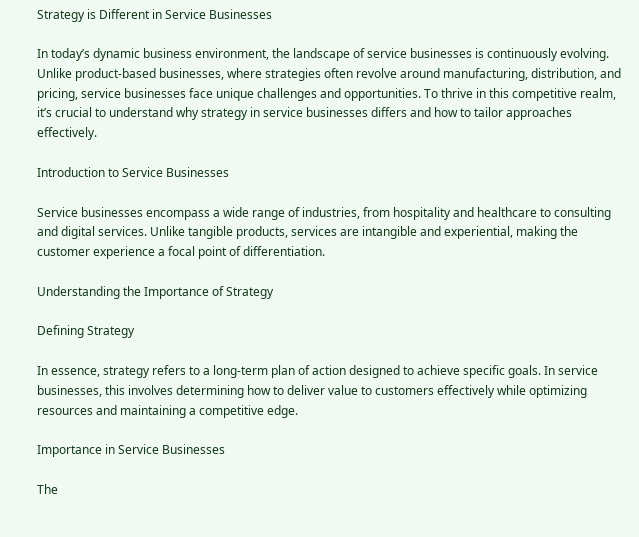Strategy is Different in Service Businesses

In today’s dynamic business environment, the landscape of service businesses is continuously evolving. Unlike product-based businesses, where strategies often revolve around manufacturing, distribution, and pricing, service businesses face unique challenges and opportunities. To thrive in this competitive realm, it’s crucial to understand why strategy in service businesses differs and how to tailor approaches effectively.

Introduction to Service Businesses

Service businesses encompass a wide range of industries, from hospitality and healthcare to consulting and digital services. Unlike tangible products, services are intangible and experiential, making the customer experience a focal point of differentiation.

Understanding the Importance of Strategy

Defining Strategy

In essence, strategy refers to a long-term plan of action designed to achieve specific goals. In service businesses, this involves determining how to deliver value to customers effectively while optimizing resources and maintaining a competitive edge.

Importance in Service Businesses

The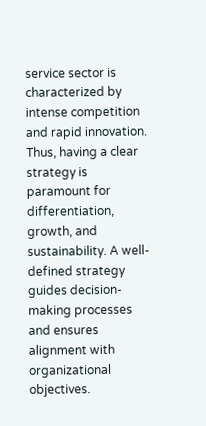service sector is characterized by intense competition and rapid innovation. Thus, having a clear strategy is paramount for differentiation, growth, and sustainability. A well-defined strategy guides decision-making processes and ensures alignment with organizational objectives.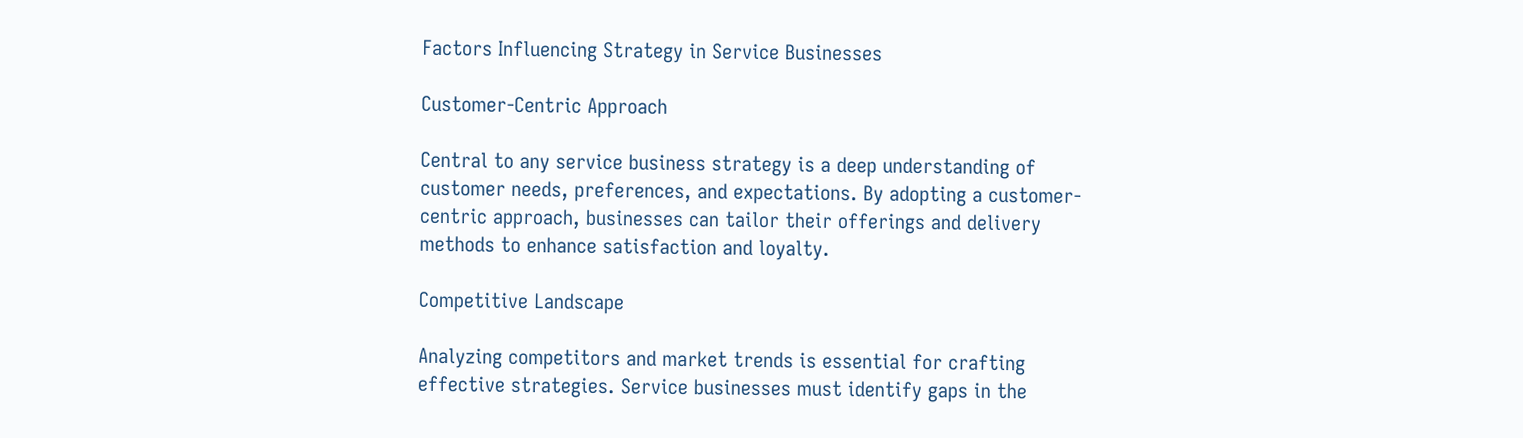Factors Influencing Strategy in Service Businesses

Customer-Centric Approach

Central to any service business strategy is a deep understanding of customer needs, preferences, and expectations. By adopting a customer-centric approach, businesses can tailor their offerings and delivery methods to enhance satisfaction and loyalty.

Competitive Landscape

Analyzing competitors and market trends is essential for crafting effective strategies. Service businesses must identify gaps in the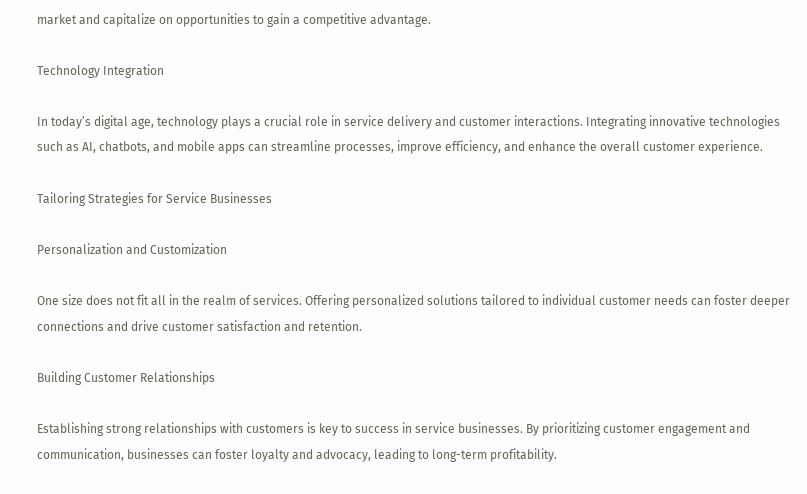market and capitalize on opportunities to gain a competitive advantage.

Technology Integration

In today’s digital age, technology plays a crucial role in service delivery and customer interactions. Integrating innovative technologies such as AI, chatbots, and mobile apps can streamline processes, improve efficiency, and enhance the overall customer experience.

Tailoring Strategies for Service Businesses

Personalization and Customization

One size does not fit all in the realm of services. Offering personalized solutions tailored to individual customer needs can foster deeper connections and drive customer satisfaction and retention.

Building Customer Relationships

Establishing strong relationships with customers is key to success in service businesses. By prioritizing customer engagement and communication, businesses can foster loyalty and advocacy, leading to long-term profitability.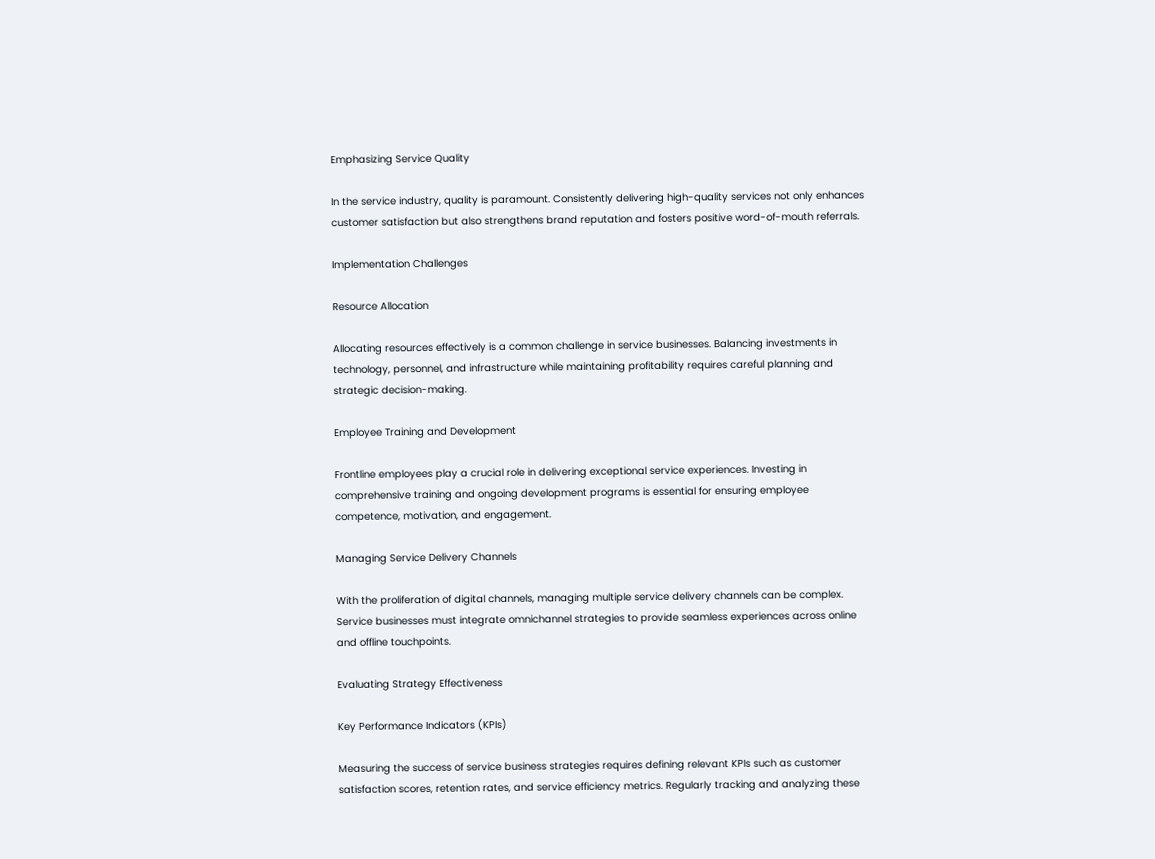Emphasizing Service Quality

In the service industry, quality is paramount. Consistently delivering high-quality services not only enhances customer satisfaction but also strengthens brand reputation and fosters positive word-of-mouth referrals.

Implementation Challenges

Resource Allocation

Allocating resources effectively is a common challenge in service businesses. Balancing investments in technology, personnel, and infrastructure while maintaining profitability requires careful planning and strategic decision-making.

Employee Training and Development

Frontline employees play a crucial role in delivering exceptional service experiences. Investing in comprehensive training and ongoing development programs is essential for ensuring employee competence, motivation, and engagement.

Managing Service Delivery Channels

With the proliferation of digital channels, managing multiple service delivery channels can be complex. Service businesses must integrate omnichannel strategies to provide seamless experiences across online and offline touchpoints.

Evaluating Strategy Effectiveness

Key Performance Indicators (KPIs)

Measuring the success of service business strategies requires defining relevant KPIs such as customer satisfaction scores, retention rates, and service efficiency metrics. Regularly tracking and analyzing these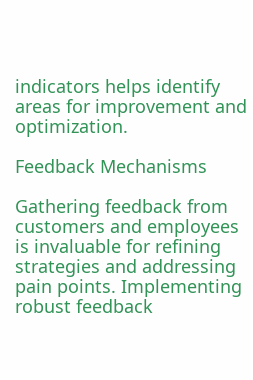indicators helps identify areas for improvement and optimization.

Feedback Mechanisms

Gathering feedback from customers and employees is invaluable for refining strategies and addressing pain points. Implementing robust feedback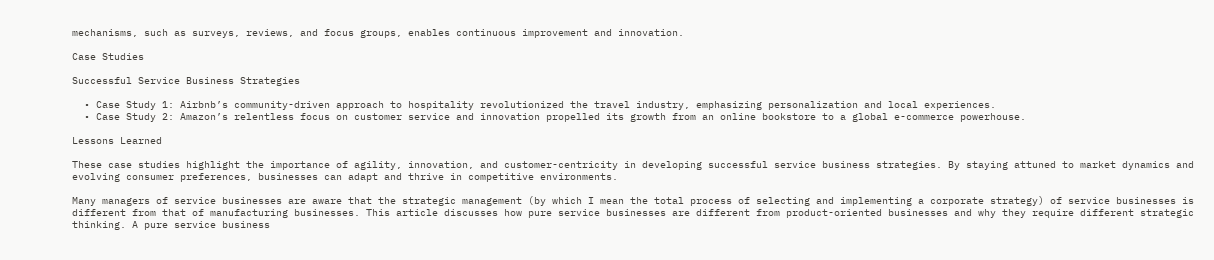mechanisms, such as surveys, reviews, and focus groups, enables continuous improvement and innovation.

Case Studies

Successful Service Business Strategies

  • Case Study 1: Airbnb’s community-driven approach to hospitality revolutionized the travel industry, emphasizing personalization and local experiences.
  • Case Study 2: Amazon’s relentless focus on customer service and innovation propelled its growth from an online bookstore to a global e-commerce powerhouse.

Lessons Learned

These case studies highlight the importance of agility, innovation, and customer-centricity in developing successful service business strategies. By staying attuned to market dynamics and evolving consumer preferences, businesses can adapt and thrive in competitive environments.

Many managers of service businesses are aware that the strategic management (by which I mean the total process of selecting and implementing a corporate strategy) of service businesses is different from that of manufacturing businesses. This article discusses how pure service businesses are different from product-oriented businesses and why they require different strategic thinking. A pure service business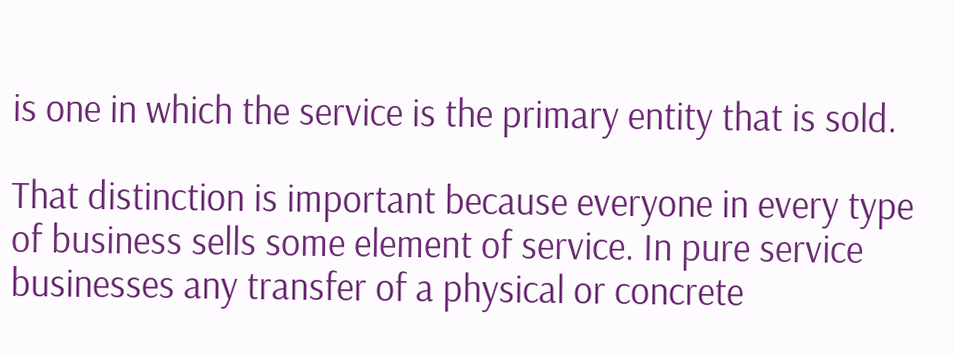is one in which the service is the primary entity that is sold.

That distinction is important because everyone in every type of business sells some element of service. In pure service businesses any transfer of a physical or concrete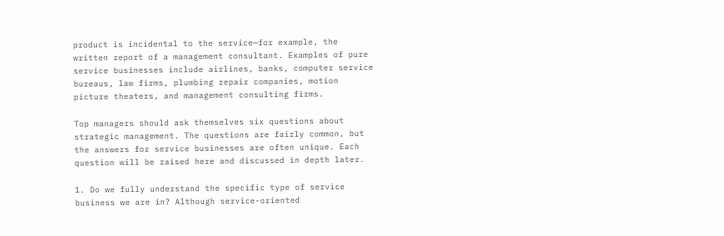product is incidental to the service—for example, the written report of a management consultant. Examples of pure service businesses include airlines, banks, computer service bureaus, law firms, plumbing repair companies, motion picture theaters, and management consulting firms.

Top managers should ask themselves six questions about strategic management. The questions are fairly common, but the answers for service businesses are often unique. Each question will be raised here and discussed in depth later.

1. Do we fully understand the specific type of service business we are in? Although service-oriented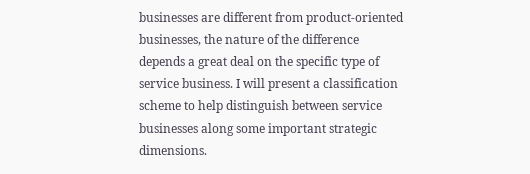businesses are different from product-oriented businesses, the nature of the difference depends a great deal on the specific type of service business. I will present a classification scheme to help distinguish between service businesses along some important strategic dimensions.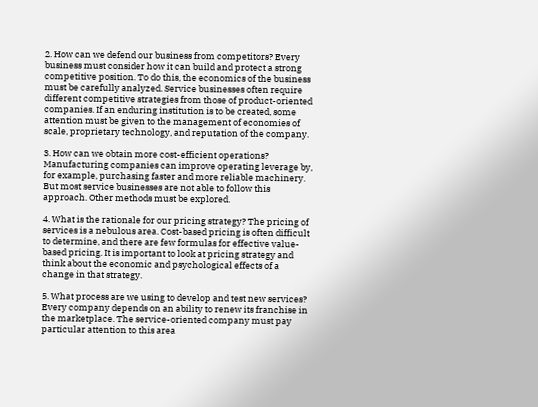2. How can we defend our business from competitors? Every business must consider how it can build and protect a strong competitive position. To do this, the economics of the business must be carefully analyzed. Service businesses often require different competitive strategies from those of product-oriented companies. If an enduring institution is to be created, some attention must be given to the management of economies of scale, proprietary technology, and reputation of the company.

3. How can we obtain more cost-efficient operations? Manufacturing companies can improve operating leverage by, for example, purchasing faster and more reliable machinery. But most service businesses are not able to follow this approach. Other methods must be explored.

4. What is the rationale for our pricing strategy? The pricing of services is a nebulous area. Cost-based pricing is often difficult to determine, and there are few formulas for effective value-based pricing. It is important to look at pricing strategy and think about the economic and psychological effects of a change in that strategy.

5. What process are we using to develop and test new services? Every company depends on an ability to renew its franchise in the marketplace. The service-oriented company must pay particular attention to this area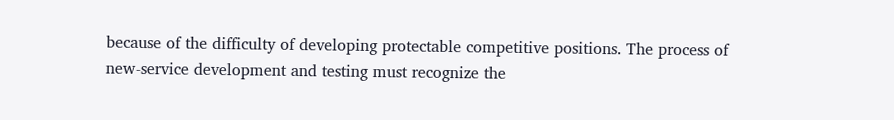because of the difficulty of developing protectable competitive positions. The process of new-service development and testing must recognize the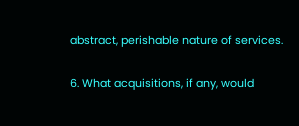abstract, perishable nature of services.

6. What acquisitions, if any, would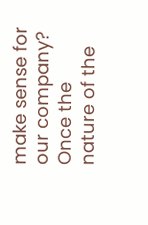make sense for our company? Once the nature of the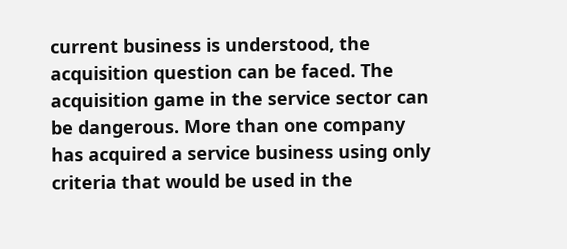current business is understood, the acquisition question can be faced. The acquisition game in the service sector can be dangerous. More than one company has acquired a service business using only criteria that would be used in the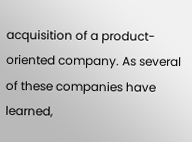acquisition of a product-oriented company. As several of these companies have learned,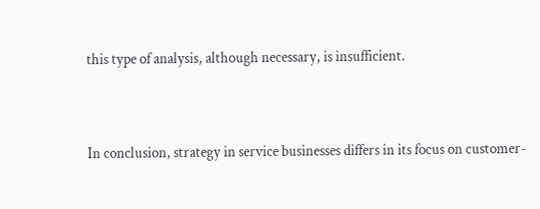this type of analysis, although necessary, is insufficient.


In conclusion, strategy in service businesses differs in its focus on customer-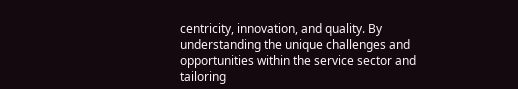centricity, innovation, and quality. By understanding the unique challenges and opportunities within the service sector and tailoring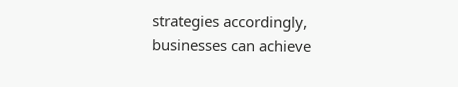strategies accordingly, businesses can achieve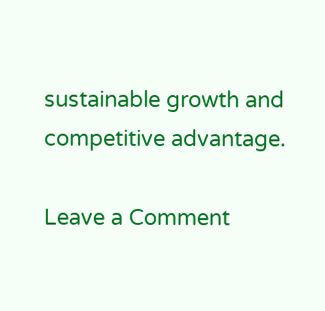sustainable growth and competitive advantage.

Leave a Comment